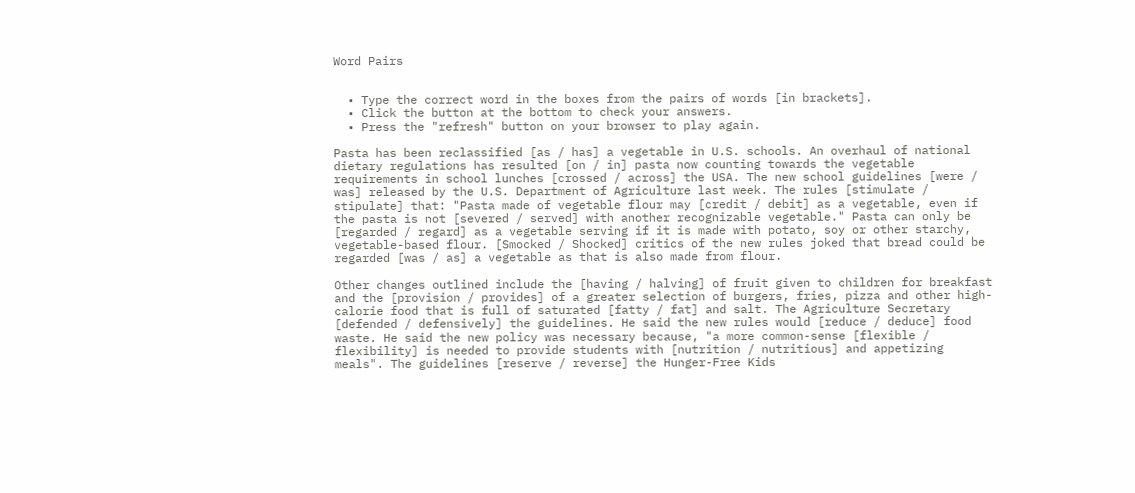Word Pairs


  • Type the correct word in the boxes from the pairs of words [in brackets].
  • Click the button at the bottom to check your answers.
  • Press the "refresh" button on your browser to play again.

Pasta has been reclassified [as / has] a vegetable in U.S. schools. An overhaul of national dietary regulations has resulted [on / in] pasta now counting towards the vegetable requirements in school lunches [crossed / across] the USA. The new school guidelines [were / was] released by the U.S. Department of Agriculture last week. The rules [stimulate / stipulate] that: "Pasta made of vegetable flour may [credit / debit] as a vegetable, even if the pasta is not [severed / served] with another recognizable vegetable." Pasta can only be [regarded / regard] as a vegetable serving if it is made with potato, soy or other starchy, vegetable-based flour. [Smocked / Shocked] critics of the new rules joked that bread could be regarded [was / as] a vegetable as that is also made from flour.

Other changes outlined include the [having / halving] of fruit given to children for breakfast and the [provision / provides] of a greater selection of burgers, fries, pizza and other high-calorie food that is full of saturated [fatty / fat] and salt. The Agriculture Secretary [defended / defensively] the guidelines. He said the new rules would [reduce / deduce] food waste. He said the new policy was necessary because, "a more common-sense [flexible / flexibility] is needed to provide students with [nutrition / nutritious] and appetizing meals". The guidelines [reserve / reverse] the Hunger-Free Kids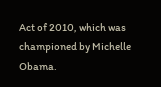Act of 2010, which was championed by Michelle Obama.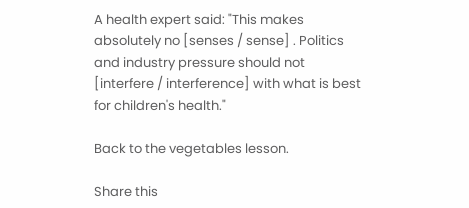A health expert said: "This makes absolutely no [senses / sense] . Politics and industry pressure should not [interfere / interference] with what is best for children's health."

Back to the vegetables lesson.

Share this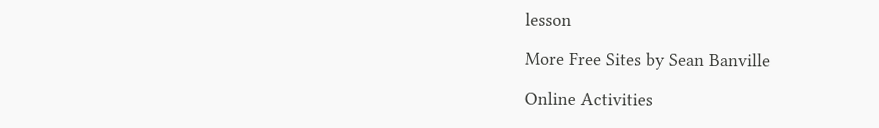lesson

More Free Sites by Sean Banville

Online Activities